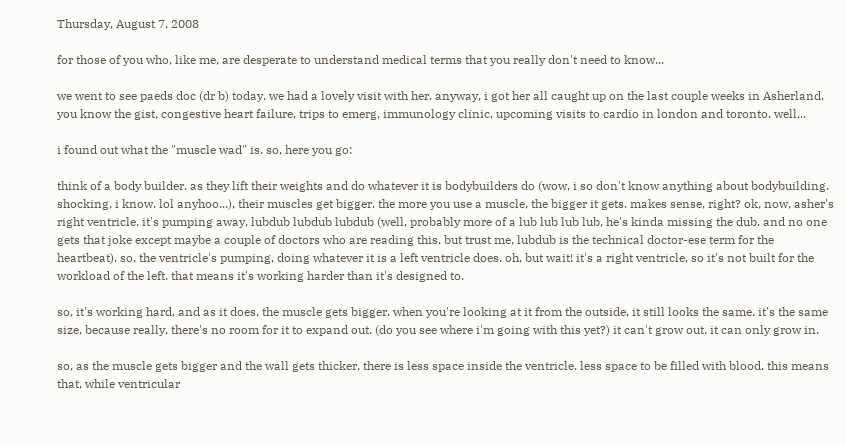Thursday, August 7, 2008

for those of you who, like me, are desperate to understand medical terms that you really don't need to know...

we went to see paeds doc (dr b) today. we had a lovely visit with her. anyway, i got her all caught up on the last couple weeks in Asherland. you know the gist, congestive heart failure, trips to emerg, immunology clinic, upcoming visits to cardio in london and toronto. well...

i found out what the "muscle wad" is. so, here you go:

think of a body builder. as they lift their weights and do whatever it is bodybuilders do (wow, i so don't know anything about bodybuilding. shocking, i know. lol anyhoo...), their muscles get bigger. the more you use a muscle, the bigger it gets. makes sense, right? ok, now, asher's right ventricle. it's pumping away, lubdub lubdub lubdub (well, probably more of a lub lub lub lub, he's kinda missing the dub. and no one gets that joke except maybe a couple of doctors who are reading this, but trust me, lubdub is the technical doctor-ese term for the heartbeat). so, the ventricle's pumping, doing whatever it is a left ventricle does. oh, but wait! it's a right ventricle, so it's not built for the workload of the left. that means it's working harder than it's designed to.

so, it's working hard, and as it does, the muscle gets bigger. when you're looking at it from the outside, it still looks the same. it's the same size, because really, there's no room for it to expand out. (do you see where i'm going with this yet?) it can't grow out. it can only grow in.

so, as the muscle gets bigger and the wall gets thicker, there is less space inside the ventricle. less space to be filled with blood. this means that, while ventricular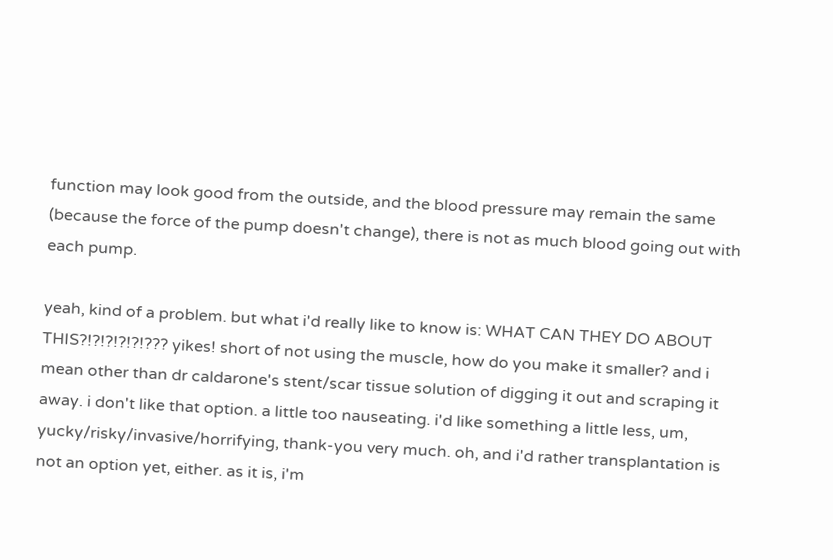function may look good from the outside, and the blood pressure may remain the same (because the force of the pump doesn't change), there is not as much blood going out with each pump.

yeah, kind of a problem. but what i'd really like to know is: WHAT CAN THEY DO ABOUT THIS?!?!?!?!?!??? yikes! short of not using the muscle, how do you make it smaller? and i mean other than dr caldarone's stent/scar tissue solution of digging it out and scraping it away. i don't like that option. a little too nauseating. i'd like something a little less, um, yucky/risky/invasive/horrifying, thank-you very much. oh, and i'd rather transplantation is not an option yet, either. as it is, i'm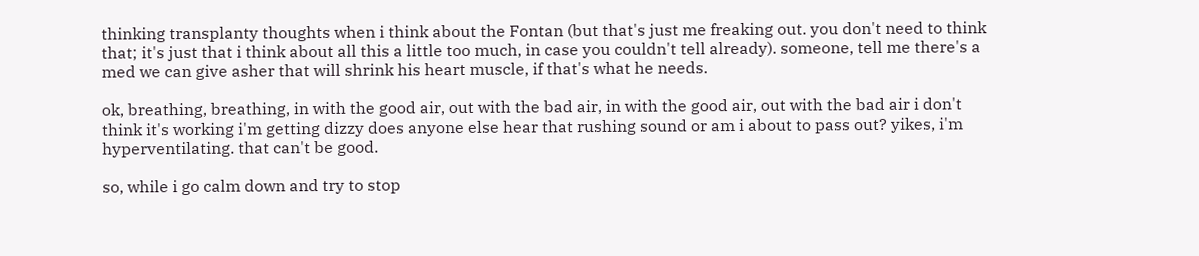thinking transplanty thoughts when i think about the Fontan (but that's just me freaking out. you don't need to think that; it's just that i think about all this a little too much, in case you couldn't tell already). someone, tell me there's a med we can give asher that will shrink his heart muscle, if that's what he needs.

ok, breathing, breathing, in with the good air, out with the bad air, in with the good air, out with the bad air i don't think it's working i'm getting dizzy does anyone else hear that rushing sound or am i about to pass out? yikes, i'm hyperventilating. that can't be good.

so, while i go calm down and try to stop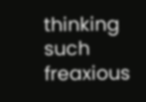thinking such freaxious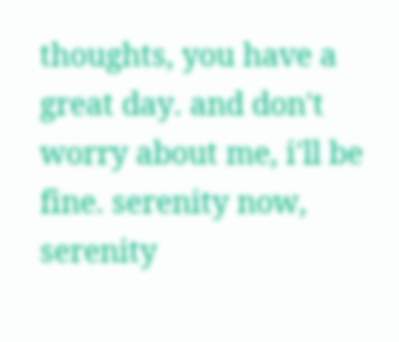thoughts, you have a great day. and don't worry about me, i'll be fine. serenity now, serenity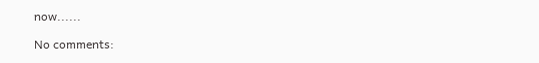now......

No comments: